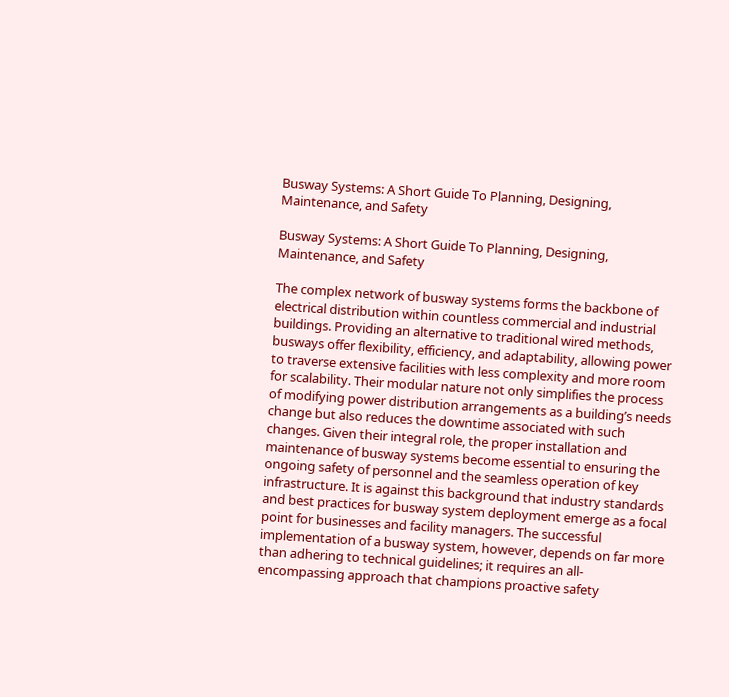Busway Systems: A Short Guide To Planning, Designing, Maintenance, and Safety

Busway Systems: A Short Guide To Planning, Designing, Maintenance, and Safety

The complex network of busway systems forms the backbone of electrical distribution within countless commercial and industrial buildings. Providing an alternative to traditional wired methods, busways offer flexibility, efficiency, and adaptability, allowing power to traverse extensive facilities with less complexity and more room for scalability. Their modular nature not only simplifies the process of modifying power distribution arrangements as a building’s needs change but also reduces the downtime associated with such changes. Given their integral role, the proper installation and maintenance of busway systems become essential to ensuring the ongoing safety of personnel and the seamless operation of key infrastructure. It is against this background that industry standards and best practices for busway system deployment emerge as a focal point for businesses and facility managers. The successful implementation of a busway system, however, depends on far more than adhering to technical guidelines; it requires an all-encompassing approach that champions proactive safety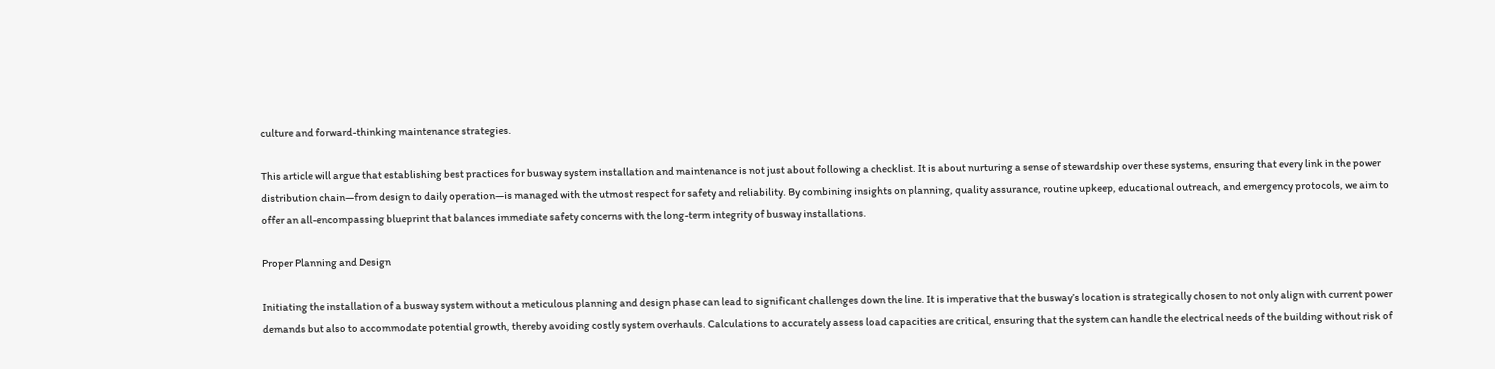culture and forward-thinking maintenance strategies.

This article will argue that establishing best practices for busway system installation and maintenance is not just about following a checklist. It is about nurturing a sense of stewardship over these systems, ensuring that every link in the power distribution chain—from design to daily operation—is managed with the utmost respect for safety and reliability. By combining insights on planning, quality assurance, routine upkeep, educational outreach, and emergency protocols, we aim to offer an all-encompassing blueprint that balances immediate safety concerns with the long-term integrity of busway installations.

Proper Planning and Design

Initiating the installation of a busway system without a meticulous planning and design phase can lead to significant challenges down the line. It is imperative that the busway’s location is strategically chosen to not only align with current power demands but also to accommodate potential growth, thereby avoiding costly system overhauls. Calculations to accurately assess load capacities are critical, ensuring that the system can handle the electrical needs of the building without risk of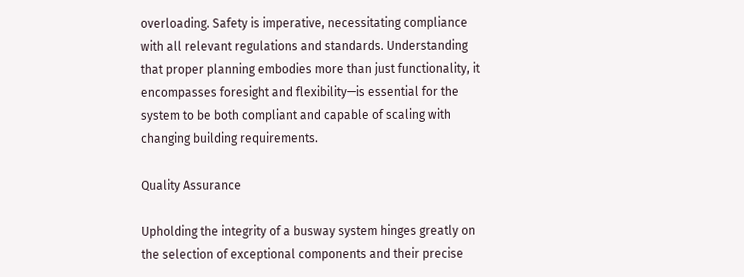overloading. Safety is imperative, necessitating compliance with all relevant regulations and standards. Understanding that proper planning embodies more than just functionality, it encompasses foresight and flexibility—is essential for the system to be both compliant and capable of scaling with changing building requirements.

Quality Assurance

Upholding the integrity of a busway system hinges greatly on the selection of exceptional components and their precise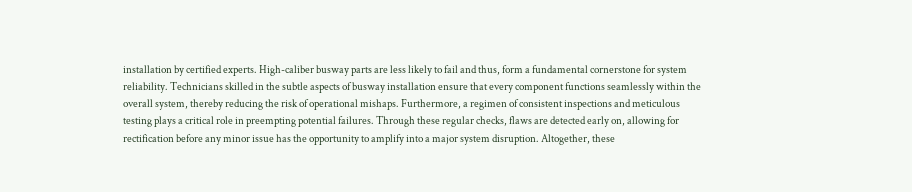installation by certified experts. High-caliber busway parts are less likely to fail and thus, form a fundamental cornerstone for system reliability. Technicians skilled in the subtle aspects of busway installation ensure that every component functions seamlessly within the overall system, thereby reducing the risk of operational mishaps. Furthermore, a regimen of consistent inspections and meticulous testing plays a critical role in preempting potential failures. Through these regular checks, flaws are detected early on, allowing for rectification before any minor issue has the opportunity to amplify into a major system disruption. Altogether, these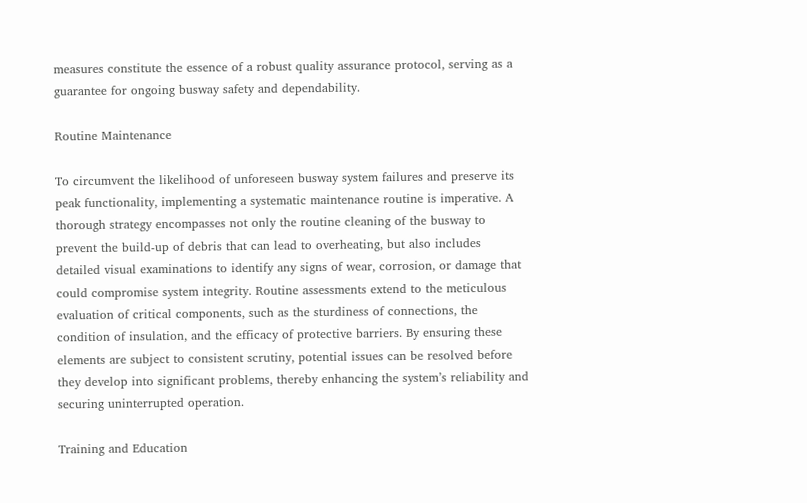measures constitute the essence of a robust quality assurance protocol, serving as a guarantee for ongoing busway safety and dependability.

Routine Maintenance

To circumvent the likelihood of unforeseen busway system failures and preserve its peak functionality, implementing a systematic maintenance routine is imperative. A thorough strategy encompasses not only the routine cleaning of the busway to prevent the build-up of debris that can lead to overheating, but also includes detailed visual examinations to identify any signs of wear, corrosion, or damage that could compromise system integrity. Routine assessments extend to the meticulous evaluation of critical components, such as the sturdiness of connections, the condition of insulation, and the efficacy of protective barriers. By ensuring these elements are subject to consistent scrutiny, potential issues can be resolved before they develop into significant problems, thereby enhancing the system’s reliability and securing uninterrupted operation.

Training and Education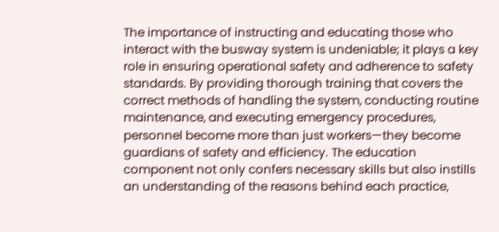The importance of instructing and educating those who interact with the busway system is undeniable; it plays a key role in ensuring operational safety and adherence to safety standards. By providing thorough training that covers the correct methods of handling the system, conducting routine maintenance, and executing emergency procedures, personnel become more than just workers—they become guardians of safety and efficiency. The education component not only confers necessary skills but also instills an understanding of the reasons behind each practice,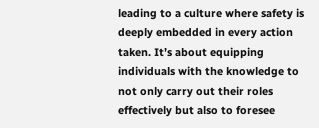leading to a culture where safety is deeply embedded in every action taken. It’s about equipping individuals with the knowledge to not only carry out their roles effectively but also to foresee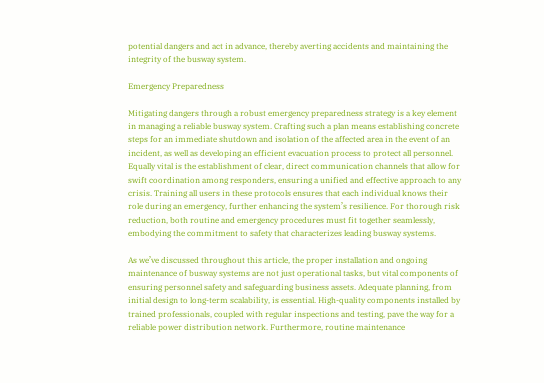potential dangers and act in advance, thereby averting accidents and maintaining the integrity of the busway system.

Emergency Preparedness

Mitigating dangers through a robust emergency preparedness strategy is a key element in managing a reliable busway system. Crafting such a plan means establishing concrete steps for an immediate shutdown and isolation of the affected area in the event of an incident, as well as developing an efficient evacuation process to protect all personnel. Equally vital is the establishment of clear, direct communication channels that allow for swift coordination among responders, ensuring a unified and effective approach to any crisis. Training all users in these protocols ensures that each individual knows their role during an emergency, further enhancing the system’s resilience. For thorough risk reduction, both routine and emergency procedures must fit together seamlessly, embodying the commitment to safety that characterizes leading busway systems.

As we’ve discussed throughout this article, the proper installation and ongoing maintenance of busway systems are not just operational tasks, but vital components of ensuring personnel safety and safeguarding business assets. Adequate planning, from initial design to long-term scalability, is essential. High-quality components installed by trained professionals, coupled with regular inspections and testing, pave the way for a reliable power distribution network. Furthermore, routine maintenance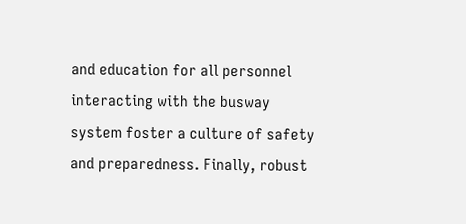and education for all personnel interacting with the busway system foster a culture of safety and preparedness. Finally, robust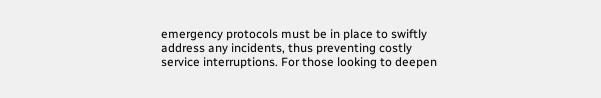emergency protocols must be in place to swiftly address any incidents, thus preventing costly service interruptions. For those looking to deepen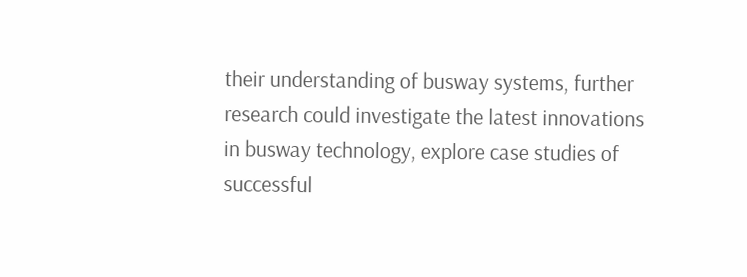their understanding of busway systems, further research could investigate the latest innovations in busway technology, explore case studies of successful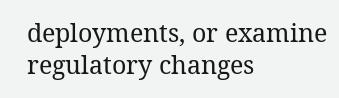deployments, or examine regulatory changes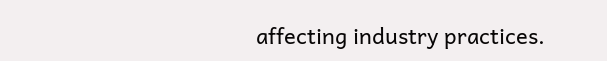affecting industry practices.